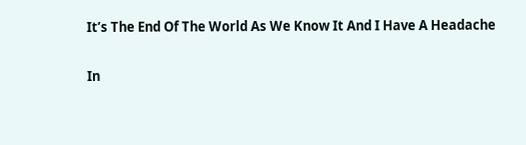It’s The End Of The World As We Know It And I Have A Headache

In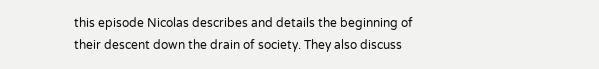this episode Nicolas describes and details the beginning of their descent down the drain of society. They also discuss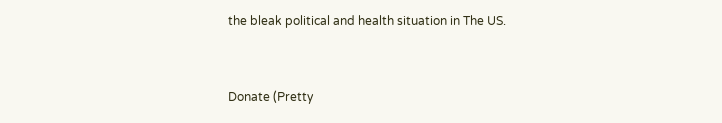the bleak political and health situation in The US.


Donate (Pretty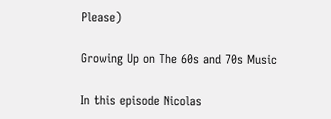Please)

Growing Up on The 60s and 70s Music

In this episode Nicolas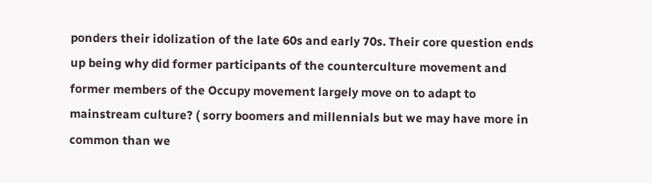ponders their idolization of the late 60s and early 70s. Their core question ends up being why did former participants of the counterculture movement and former members of the Occupy movement largely move on to adapt to mainstream culture? ( sorry boomers and millennials but we may have more in common than we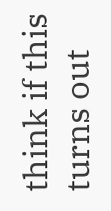think if this turns out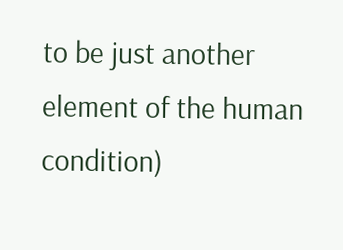to be just another element of the human condition)